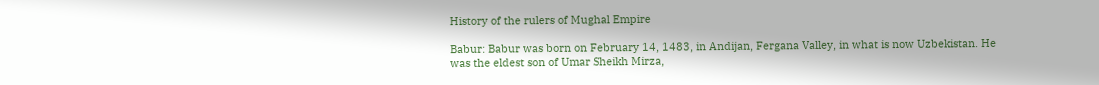History of the rulers of Mughal Empire

Babur: Babur was born on February 14, 1483, in Andijan, Fergana Valley, in what is now Uzbekistan. He was the eldest son of Umar Sheikh Mirza,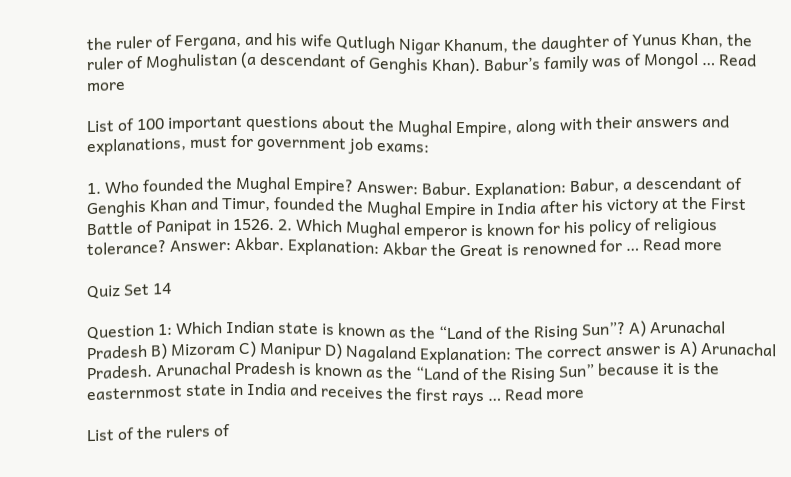the ruler of Fergana, and his wife Qutlugh Nigar Khanum, the daughter of Yunus Khan, the ruler of Moghulistan (a descendant of Genghis Khan). Babur’s family was of Mongol … Read more

List of 100 important questions about the Mughal Empire, along with their answers and explanations, must for government job exams:

1. Who founded the Mughal Empire? Answer: Babur. Explanation: Babur, a descendant of Genghis Khan and Timur, founded the Mughal Empire in India after his victory at the First Battle of Panipat in 1526. 2. Which Mughal emperor is known for his policy of religious tolerance? Answer: Akbar. Explanation: Akbar the Great is renowned for … Read more

Quiz Set 14

Question 1: Which Indian state is known as the “Land of the Rising Sun”? A) Arunachal Pradesh B) Mizoram C) Manipur D) Nagaland Explanation: The correct answer is A) Arunachal Pradesh. Arunachal Pradesh is known as the “Land of the Rising Sun” because it is the easternmost state in India and receives the first rays … Read more

List of the rulers of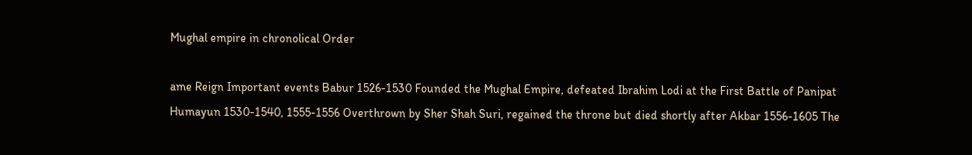Mughal empire in chronolical Order

ame Reign Important events Babur 1526-1530 Founded the Mughal Empire, defeated Ibrahim Lodi at the First Battle of Panipat Humayun 1530-1540, 1555-1556 Overthrown by Sher Shah Suri, regained the throne but died shortly after Akbar 1556-1605 The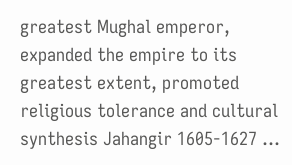greatest Mughal emperor, expanded the empire to its greatest extent, promoted religious tolerance and cultural synthesis Jahangir 1605-1627 …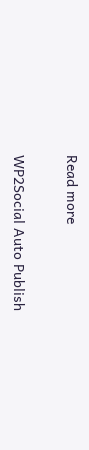Read more

WP2Social Auto Publish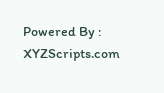Powered By : XYZScripts.com